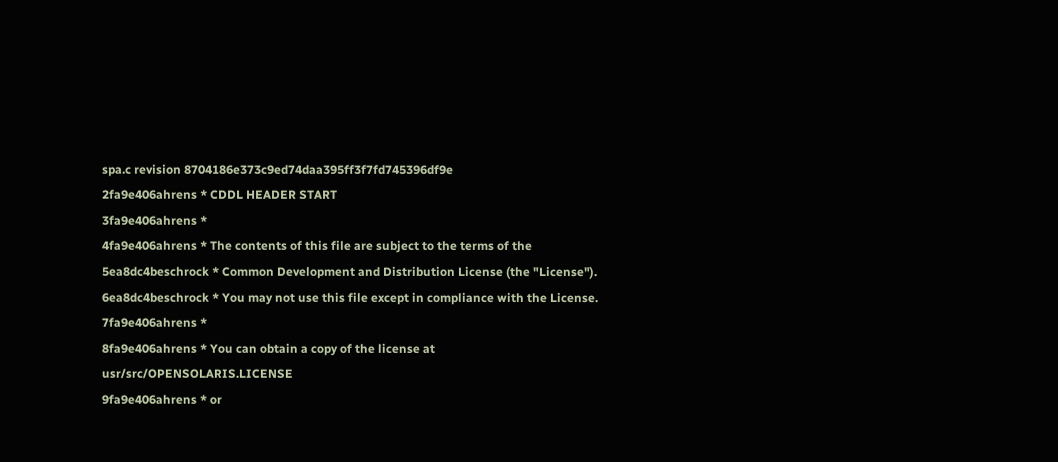spa.c revision 8704186e373c9ed74daa395ff3f7fd745396df9e
2fa9e406ahrens * CDDL HEADER START
3fa9e406ahrens *
4fa9e406ahrens * The contents of this file are subject to the terms of the
5ea8dc4beschrock * Common Development and Distribution License (the "License").
6ea8dc4beschrock * You may not use this file except in compliance with the License.
7fa9e406ahrens *
8fa9e406ahrens * You can obtain a copy of the license at usr/src/OPENSOLARIS.LICENSE
9fa9e406ahrens * or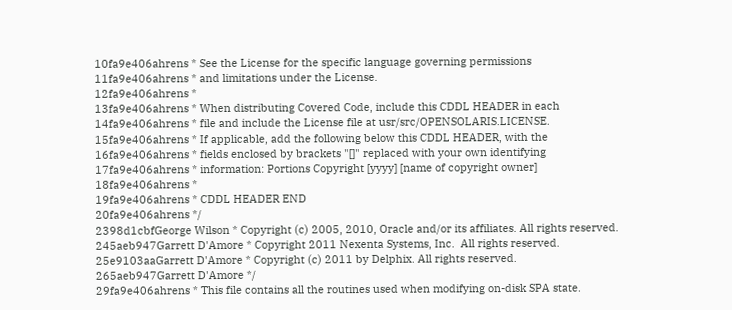10fa9e406ahrens * See the License for the specific language governing permissions
11fa9e406ahrens * and limitations under the License.
12fa9e406ahrens *
13fa9e406ahrens * When distributing Covered Code, include this CDDL HEADER in each
14fa9e406ahrens * file and include the License file at usr/src/OPENSOLARIS.LICENSE.
15fa9e406ahrens * If applicable, add the following below this CDDL HEADER, with the
16fa9e406ahrens * fields enclosed by brackets "[]" replaced with your own identifying
17fa9e406ahrens * information: Portions Copyright [yyyy] [name of copyright owner]
18fa9e406ahrens *
19fa9e406ahrens * CDDL HEADER END
20fa9e406ahrens */
2398d1cbfGeorge Wilson * Copyright (c) 2005, 2010, Oracle and/or its affiliates. All rights reserved.
245aeb947Garrett D'Amore * Copyright 2011 Nexenta Systems, Inc.  All rights reserved.
25e9103aaGarrett D'Amore * Copyright (c) 2011 by Delphix. All rights reserved.
265aeb947Garrett D'Amore */
29fa9e406ahrens * This file contains all the routines used when modifying on-disk SPA state.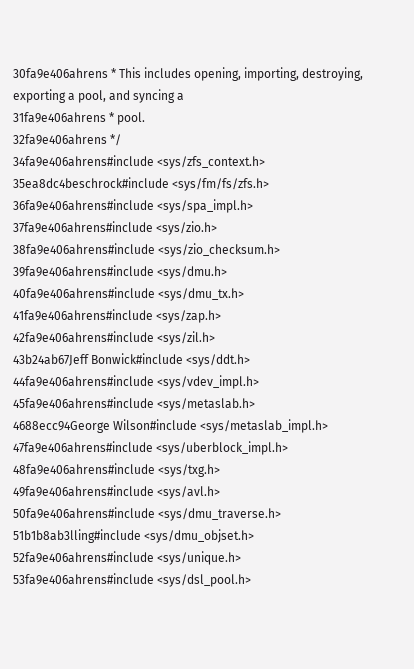30fa9e406ahrens * This includes opening, importing, destroying, exporting a pool, and syncing a
31fa9e406ahrens * pool.
32fa9e406ahrens */
34fa9e406ahrens#include <sys/zfs_context.h>
35ea8dc4beschrock#include <sys/fm/fs/zfs.h>
36fa9e406ahrens#include <sys/spa_impl.h>
37fa9e406ahrens#include <sys/zio.h>
38fa9e406ahrens#include <sys/zio_checksum.h>
39fa9e406ahrens#include <sys/dmu.h>
40fa9e406ahrens#include <sys/dmu_tx.h>
41fa9e406ahrens#include <sys/zap.h>
42fa9e406ahrens#include <sys/zil.h>
43b24ab67Jeff Bonwick#include <sys/ddt.h>
44fa9e406ahrens#include <sys/vdev_impl.h>
45fa9e406ahrens#include <sys/metaslab.h>
4688ecc94George Wilson#include <sys/metaslab_impl.h>
47fa9e406ahrens#include <sys/uberblock_impl.h>
48fa9e406ahrens#include <sys/txg.h>
49fa9e406ahrens#include <sys/avl.h>
50fa9e406ahrens#include <sys/dmu_traverse.h>
51b1b8ab3lling#include <sys/dmu_objset.h>
52fa9e406ahrens#include <sys/unique.h>
53fa9e406ahrens#include <sys/dsl_pool.h>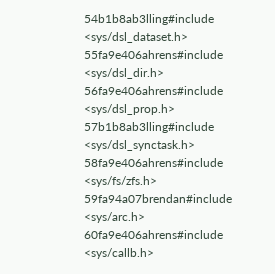54b1b8ab3lling#include <sys/dsl_dataset.h>
55fa9e406ahrens#include <sys/dsl_dir.h>
56fa9e406ahrens#include <sys/dsl_prop.h>
57b1b8ab3lling#include <sys/dsl_synctask.h>
58fa9e406ahrens#include <sys/fs/zfs.h>
59fa94a07brendan#include <sys/arc.h>
60fa9e406ahrens#include <sys/callb.h>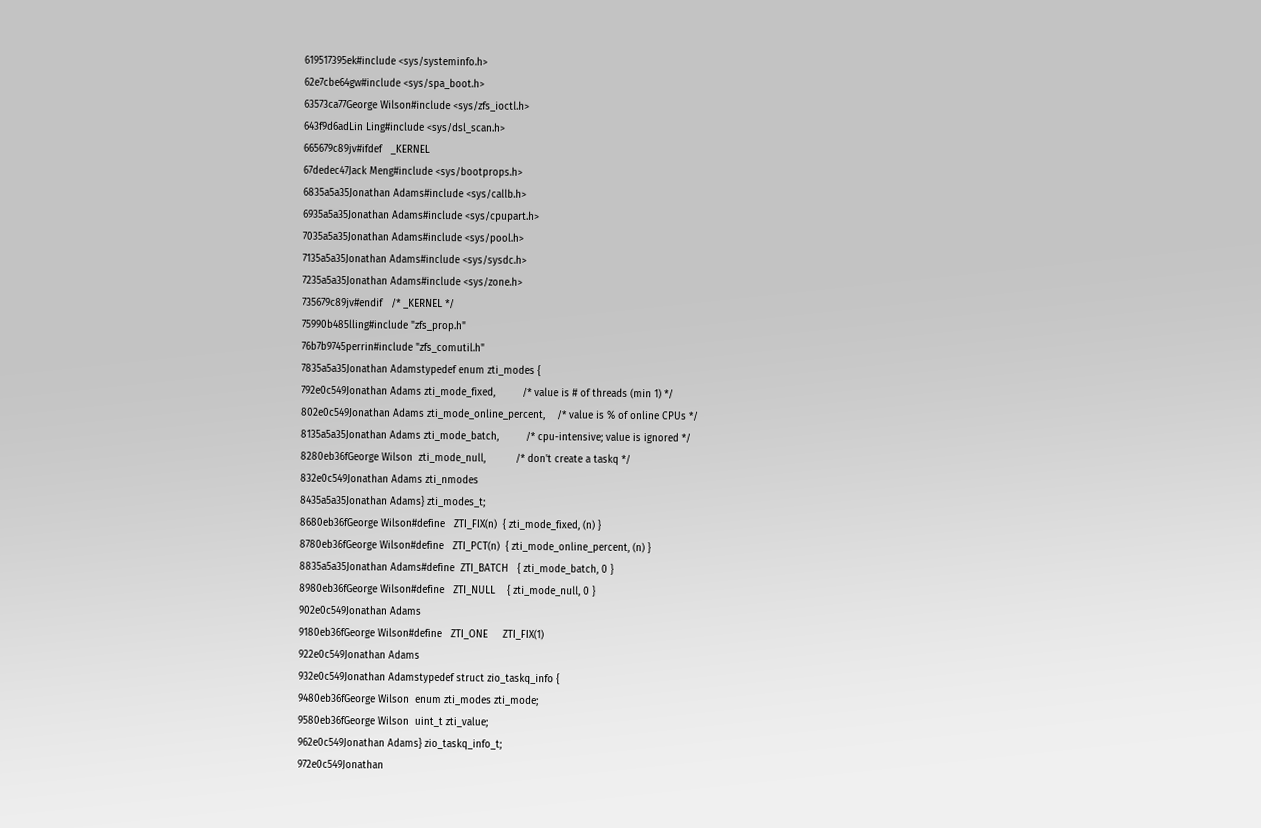619517395ek#include <sys/systeminfo.h>
62e7cbe64gw#include <sys/spa_boot.h>
63573ca77George Wilson#include <sys/zfs_ioctl.h>
643f9d6adLin Ling#include <sys/dsl_scan.h>
665679c89jv#ifdef   _KERNEL
67dedec47Jack Meng#include <sys/bootprops.h>
6835a5a35Jonathan Adams#include <sys/callb.h>
6935a5a35Jonathan Adams#include <sys/cpupart.h>
7035a5a35Jonathan Adams#include <sys/pool.h>
7135a5a35Jonathan Adams#include <sys/sysdc.h>
7235a5a35Jonathan Adams#include <sys/zone.h>
735679c89jv#endif   /* _KERNEL */
75990b485lling#include "zfs_prop.h"
76b7b9745perrin#include "zfs_comutil.h"
7835a5a35Jonathan Adamstypedef enum zti_modes {
792e0c549Jonathan Adams zti_mode_fixed,         /* value is # of threads (min 1) */
802e0c549Jonathan Adams zti_mode_online_percent,    /* value is % of online CPUs */
8135a5a35Jonathan Adams zti_mode_batch,         /* cpu-intensive; value is ignored */
8280eb36fGeorge Wilson  zti_mode_null,          /* don't create a taskq */
832e0c549Jonathan Adams zti_nmodes
8435a5a35Jonathan Adams} zti_modes_t;
8680eb36fGeorge Wilson#define   ZTI_FIX(n)  { zti_mode_fixed, (n) }
8780eb36fGeorge Wilson#define   ZTI_PCT(n)  { zti_mode_online_percent, (n) }
8835a5a35Jonathan Adams#define  ZTI_BATCH   { zti_mode_batch, 0 }
8980eb36fGeorge Wilson#define   ZTI_NULL    { zti_mode_null, 0 }
902e0c549Jonathan Adams
9180eb36fGeorge Wilson#define   ZTI_ONE     ZTI_FIX(1)
922e0c549Jonathan Adams
932e0c549Jonathan Adamstypedef struct zio_taskq_info {
9480eb36fGeorge Wilson  enum zti_modes zti_mode;
9580eb36fGeorge Wilson  uint_t zti_value;
962e0c549Jonathan Adams} zio_taskq_info_t;
972e0c549Jonathan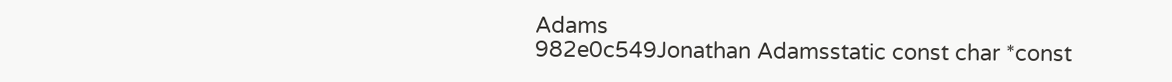Adams
982e0c549Jonathan Adamsstatic const char *const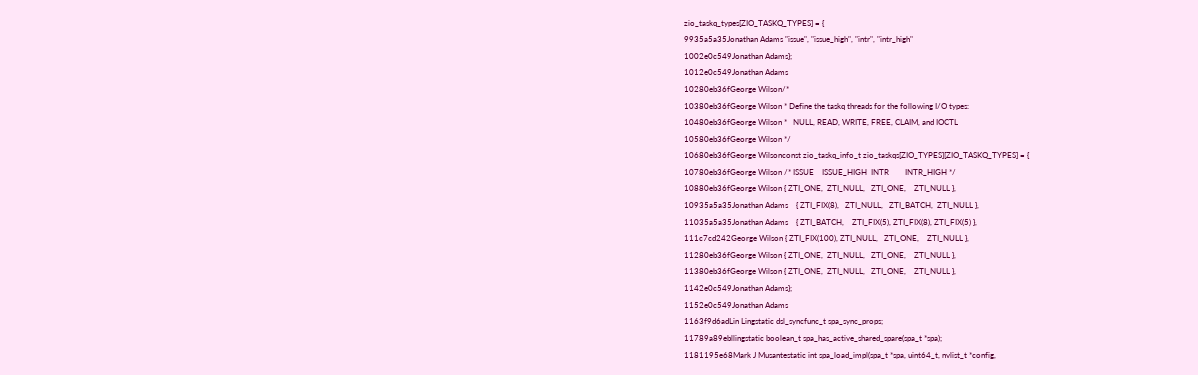zio_taskq_types[ZIO_TASKQ_TYPES] = {
9935a5a35Jonathan Adams "issue", "issue_high", "intr", "intr_high"
1002e0c549Jonathan Adams};
1012e0c549Jonathan Adams
10280eb36fGeorge Wilson/*
10380eb36fGeorge Wilson * Define the taskq threads for the following I/O types:
10480eb36fGeorge Wilson *   NULL, READ, WRITE, FREE, CLAIM, and IOCTL
10580eb36fGeorge Wilson */
10680eb36fGeorge Wilsonconst zio_taskq_info_t zio_taskqs[ZIO_TYPES][ZIO_TASKQ_TYPES] = {
10780eb36fGeorge Wilson /* ISSUE    ISSUE_HIGH  INTR        INTR_HIGH */
10880eb36fGeorge Wilson { ZTI_ONE,  ZTI_NULL,   ZTI_ONE,    ZTI_NULL },
10935a5a35Jonathan Adams    { ZTI_FIX(8),   ZTI_NULL,   ZTI_BATCH,  ZTI_NULL },
11035a5a35Jonathan Adams    { ZTI_BATCH,    ZTI_FIX(5), ZTI_FIX(8), ZTI_FIX(5) },
111c7cd242George Wilson { ZTI_FIX(100), ZTI_NULL,   ZTI_ONE,    ZTI_NULL },
11280eb36fGeorge Wilson { ZTI_ONE,  ZTI_NULL,   ZTI_ONE,    ZTI_NULL },
11380eb36fGeorge Wilson { ZTI_ONE,  ZTI_NULL,   ZTI_ONE,    ZTI_NULL },
1142e0c549Jonathan Adams};
1152e0c549Jonathan Adams
1163f9d6adLin Lingstatic dsl_syncfunc_t spa_sync_props;
11789a89ebllingstatic boolean_t spa_has_active_shared_spare(spa_t *spa);
1181195e68Mark J Musantestatic int spa_load_impl(spa_t *spa, uint64_t, nvlist_t *config,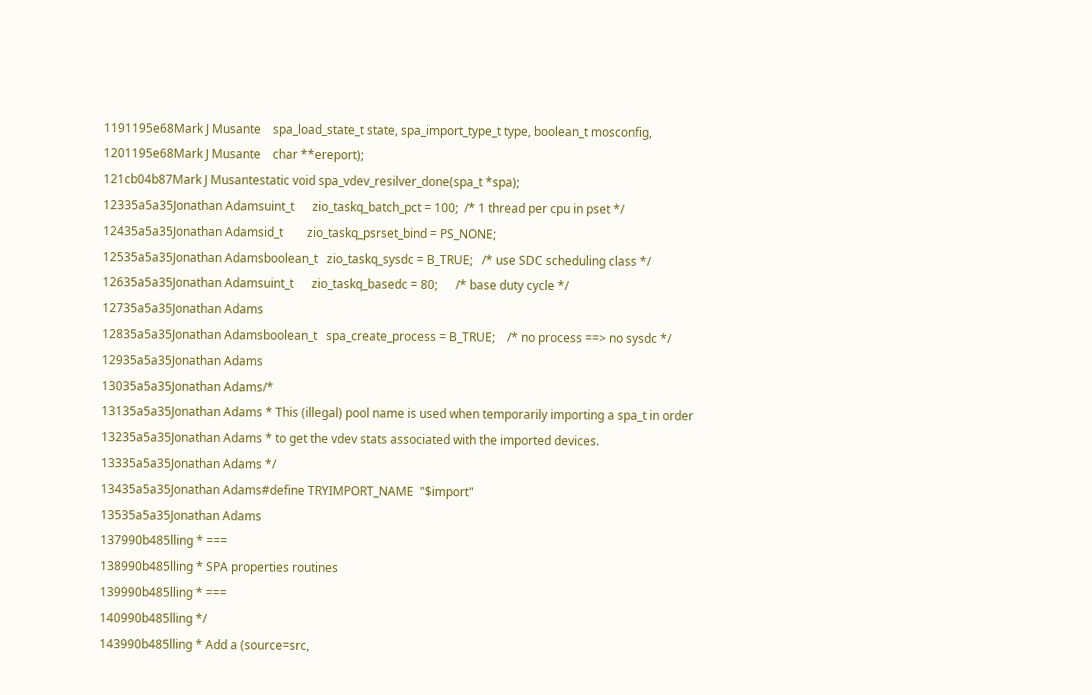1191195e68Mark J Musante    spa_load_state_t state, spa_import_type_t type, boolean_t mosconfig,
1201195e68Mark J Musante    char **ereport);
121cb04b87Mark J Musantestatic void spa_vdev_resilver_done(spa_t *spa);
12335a5a35Jonathan Adamsuint_t      zio_taskq_batch_pct = 100;  /* 1 thread per cpu in pset */
12435a5a35Jonathan Adamsid_t        zio_taskq_psrset_bind = PS_NONE;
12535a5a35Jonathan Adamsboolean_t   zio_taskq_sysdc = B_TRUE;   /* use SDC scheduling class */
12635a5a35Jonathan Adamsuint_t      zio_taskq_basedc = 80;      /* base duty cycle */
12735a5a35Jonathan Adams
12835a5a35Jonathan Adamsboolean_t   spa_create_process = B_TRUE;    /* no process ==> no sysdc */
12935a5a35Jonathan Adams
13035a5a35Jonathan Adams/*
13135a5a35Jonathan Adams * This (illegal) pool name is used when temporarily importing a spa_t in order
13235a5a35Jonathan Adams * to get the vdev stats associated with the imported devices.
13335a5a35Jonathan Adams */
13435a5a35Jonathan Adams#define TRYIMPORT_NAME  "$import"
13535a5a35Jonathan Adams
137990b485lling * ===
138990b485lling * SPA properties routines
139990b485lling * ===
140990b485lling */
143990b485lling * Add a (source=src,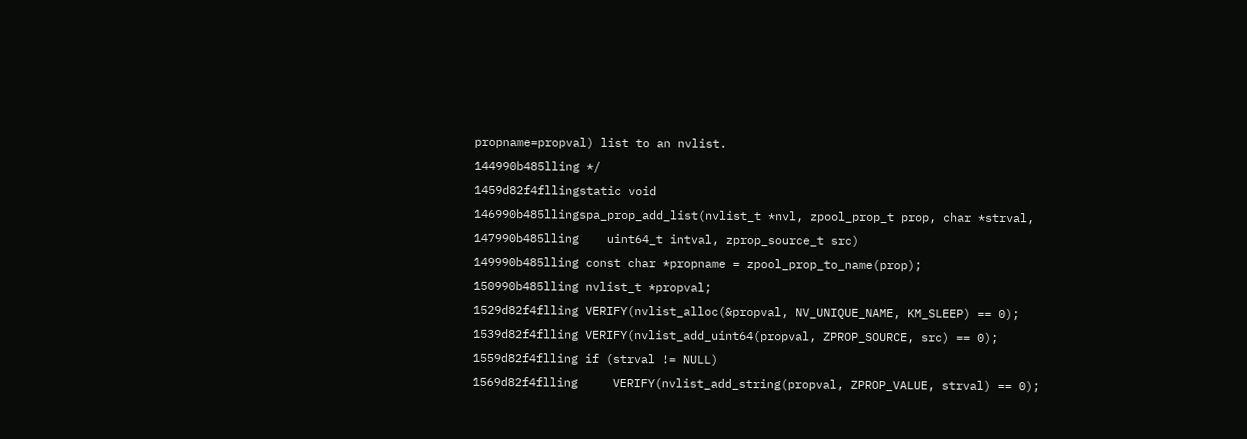propname=propval) list to an nvlist.
144990b485lling */
1459d82f4fllingstatic void
146990b485llingspa_prop_add_list(nvlist_t *nvl, zpool_prop_t prop, char *strval,
147990b485lling    uint64_t intval, zprop_source_t src)
149990b485lling const char *propname = zpool_prop_to_name(prop);
150990b485lling nvlist_t *propval;
1529d82f4flling VERIFY(nvlist_alloc(&propval, NV_UNIQUE_NAME, KM_SLEEP) == 0);
1539d82f4flling VERIFY(nvlist_add_uint64(propval, ZPROP_SOURCE, src) == 0);
1559d82f4flling if (strval != NULL)
1569d82f4flling     VERIFY(nvlist_add_string(propval, ZPROP_VALUE, strval) == 0);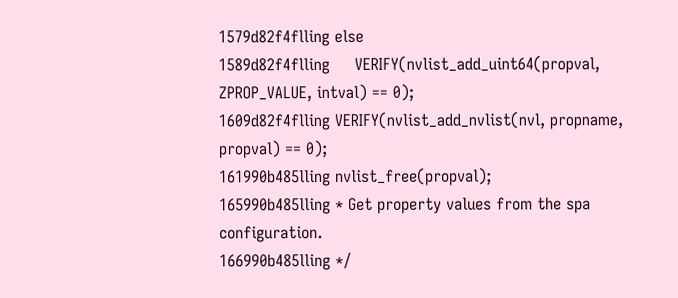1579d82f4flling else
1589d82f4flling     VERIFY(nvlist_add_uint64(propval, ZPROP_VALUE, intval) == 0);
1609d82f4flling VERIFY(nvlist_add_nvlist(nvl, propname, propval) == 0);
161990b485lling nvlist_free(propval);
165990b485lling * Get property values from the spa configuration.
166990b485lling */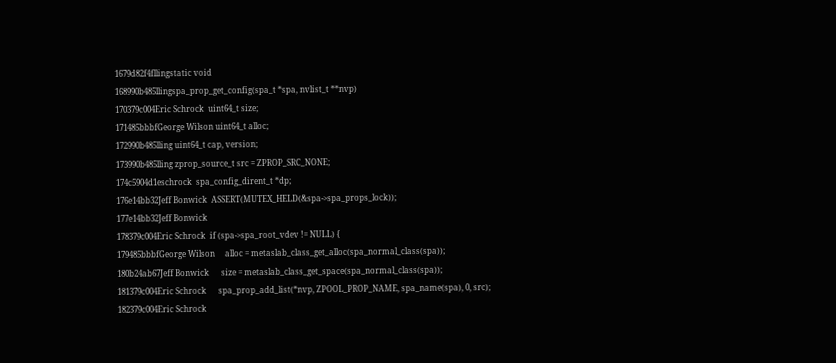1679d82f4fllingstatic void
168990b485llingspa_prop_get_config(spa_t *spa, nvlist_t **nvp)
170379c004Eric Schrock  uint64_t size;
171485bbbfGeorge Wilson uint64_t alloc;
172990b485lling uint64_t cap, version;
173990b485lling zprop_source_t src = ZPROP_SRC_NONE;
174c5904d1eschrock  spa_config_dirent_t *dp;
176e14bb32Jeff Bonwick  ASSERT(MUTEX_HELD(&spa->spa_props_lock));
177e14bb32Jeff Bonwick
178379c004Eric Schrock  if (spa->spa_root_vdev != NULL) {
179485bbbfGeorge Wilson     alloc = metaslab_class_get_alloc(spa_normal_class(spa));
180b24ab67Jeff Bonwick      size = metaslab_class_get_space(spa_normal_class(spa));
181379c004Eric Schrock      spa_prop_add_list(*nvp, ZPOOL_PROP_NAME, spa_name(spa), 0, src);
182379c004Eric Schrock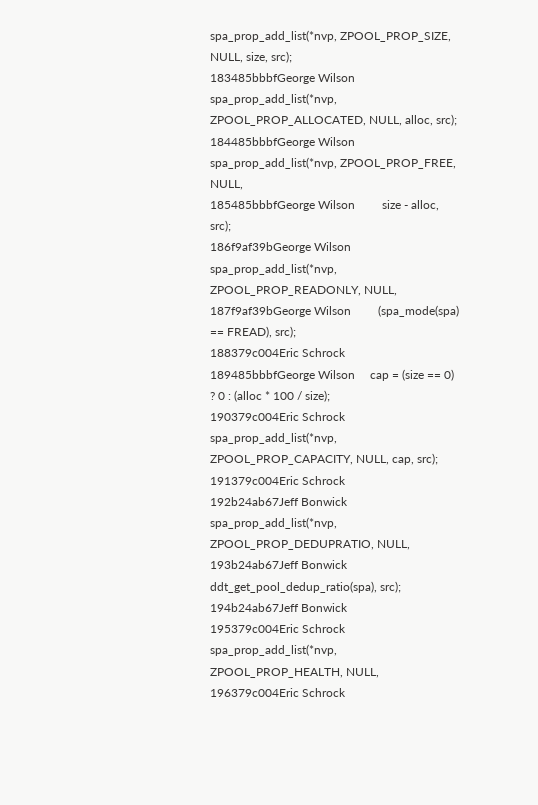spa_prop_add_list(*nvp, ZPOOL_PROP_SIZE, NULL, size, src);
183485bbbfGeorge Wilson     spa_prop_add_list(*nvp, ZPOOL_PROP_ALLOCATED, NULL, alloc, src);
184485bbbfGeorge Wilson     spa_prop_add_list(*nvp, ZPOOL_PROP_FREE, NULL,
185485bbbfGeorge Wilson         size - alloc, src);
186f9af39bGeorge Wilson     spa_prop_add_list(*nvp, ZPOOL_PROP_READONLY, NULL,
187f9af39bGeorge Wilson         (spa_mode(spa) == FREAD), src);
188379c004Eric Schrock
189485bbbfGeorge Wilson     cap = (size == 0) ? 0 : (alloc * 100 / size);
190379c004Eric Schrock      spa_prop_add_list(*nvp, ZPOOL_PROP_CAPACITY, NULL, cap, src);
191379c004Eric Schrock
192b24ab67Jeff Bonwick      spa_prop_add_list(*nvp, ZPOOL_PROP_DEDUPRATIO, NULL,
193b24ab67Jeff Bonwick          ddt_get_pool_dedup_ratio(spa), src);
194b24ab67Jeff Bonwick
195379c004Eric Schrock      spa_prop_add_list(*nvp, ZPOOL_PROP_HEALTH, NULL,
196379c004Eric Schrock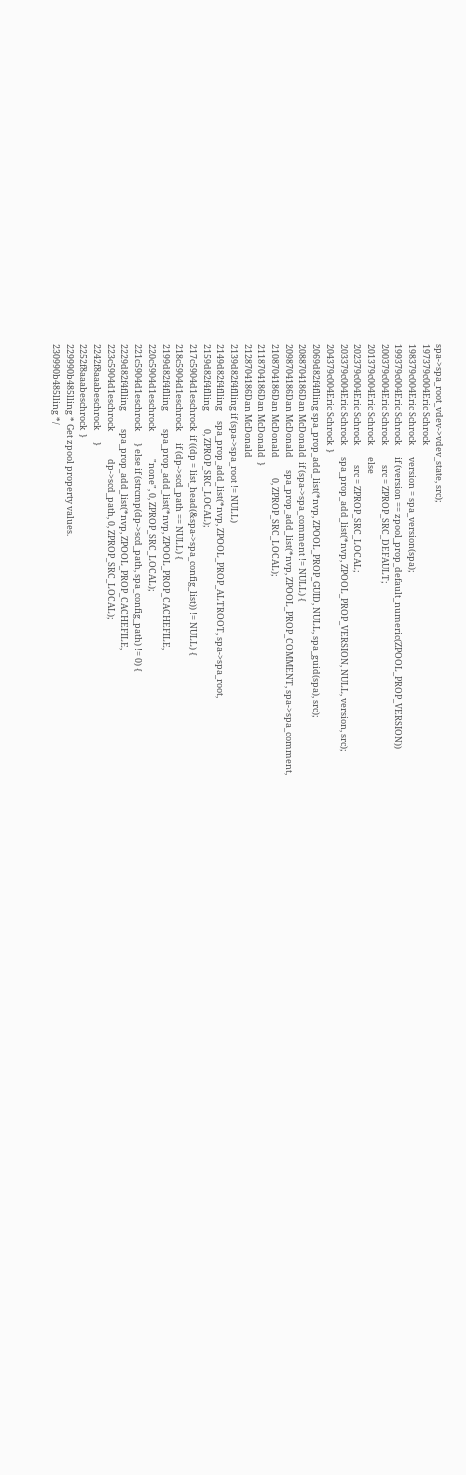spa->spa_root_vdev->vdev_state, src);
197379c004Eric Schrock
198379c004Eric Schrock      version = spa_version(spa);
199379c004Eric Schrock      if (version == zpool_prop_default_numeric(ZPOOL_PROP_VERSION))
200379c004Eric Schrock          src = ZPROP_SRC_DEFAULT;
201379c004Eric Schrock      else
202379c004Eric Schrock          src = ZPROP_SRC_LOCAL;
203379c004Eric Schrock      spa_prop_add_list(*nvp, ZPOOL_PROP_VERSION, NULL, version, src);
204379c004Eric Schrock  }
2069d82f4flling spa_prop_add_list(*nvp, ZPOOL_PROP_GUID, NULL, spa_guid(spa), src);
2088704186Dan McDonald  if (spa->spa_comment != NULL) {
2098704186Dan McDonald      spa_prop_add_list(*nvp, ZPOOL_PROP_COMMENT, spa->spa_comment,
2108704186Dan McDonald          0, ZPROP_SRC_LOCAL);
2118704186Dan McDonald  }
2128704186Dan McDonald
2139d82f4flling if (spa->spa_root != NULL)
2149d82f4flling     spa_prop_add_list(*nvp, ZPOOL_PROP_ALTROOT, spa->spa_root,
2159d82f4flling         0, ZPROP_SRC_LOCAL);
217c5904d1eschrock  if ((dp = list_head(&spa->spa_config_list)) != NULL) {
218c5904d1eschrock      if (dp->scd_path == NULL) {
2199d82f4flling         spa_prop_add_list(*nvp, ZPOOL_PROP_CACHEFILE,
220c5904d1eschrock              "none", 0, ZPROP_SRC_LOCAL);
221c5904d1eschrock      } else if (strcmp(dp->scd_path, spa_config_path) != 0) {
2229d82f4flling         spa_prop_add_list(*nvp, ZPOOL_PROP_CACHEFILE,
223c5904d1eschrock              dp->scd_path, 0, ZPROP_SRC_LOCAL);
2242f8aaabeschrock      }
2252f8aaabeschrock  }
229990b485lling * Get zpool property values.
230990b485lling */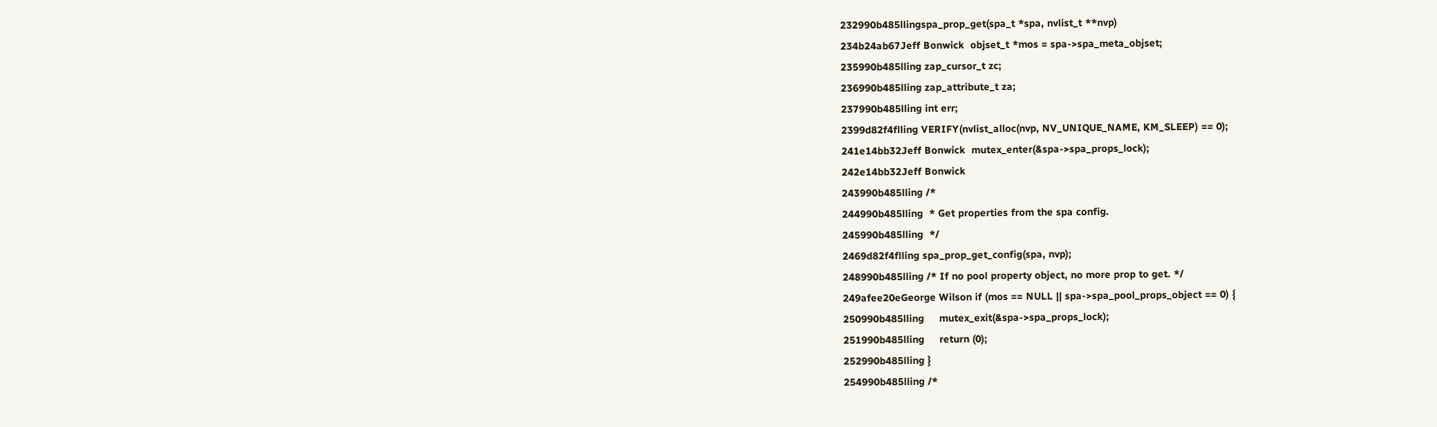232990b485llingspa_prop_get(spa_t *spa, nvlist_t **nvp)
234b24ab67Jeff Bonwick  objset_t *mos = spa->spa_meta_objset;
235990b485lling zap_cursor_t zc;
236990b485lling zap_attribute_t za;
237990b485lling int err;
2399d82f4flling VERIFY(nvlist_alloc(nvp, NV_UNIQUE_NAME, KM_SLEEP) == 0);
241e14bb32Jeff Bonwick  mutex_enter(&spa->spa_props_lock);
242e14bb32Jeff Bonwick
243990b485lling /*
244990b485lling  * Get properties from the spa config.
245990b485lling  */
2469d82f4flling spa_prop_get_config(spa, nvp);
248990b485lling /* If no pool property object, no more prop to get. */
249afee20eGeorge Wilson if (mos == NULL || spa->spa_pool_props_object == 0) {
250990b485lling     mutex_exit(&spa->spa_props_lock);
251990b485lling     return (0);
252990b485lling }
254990b485lling /*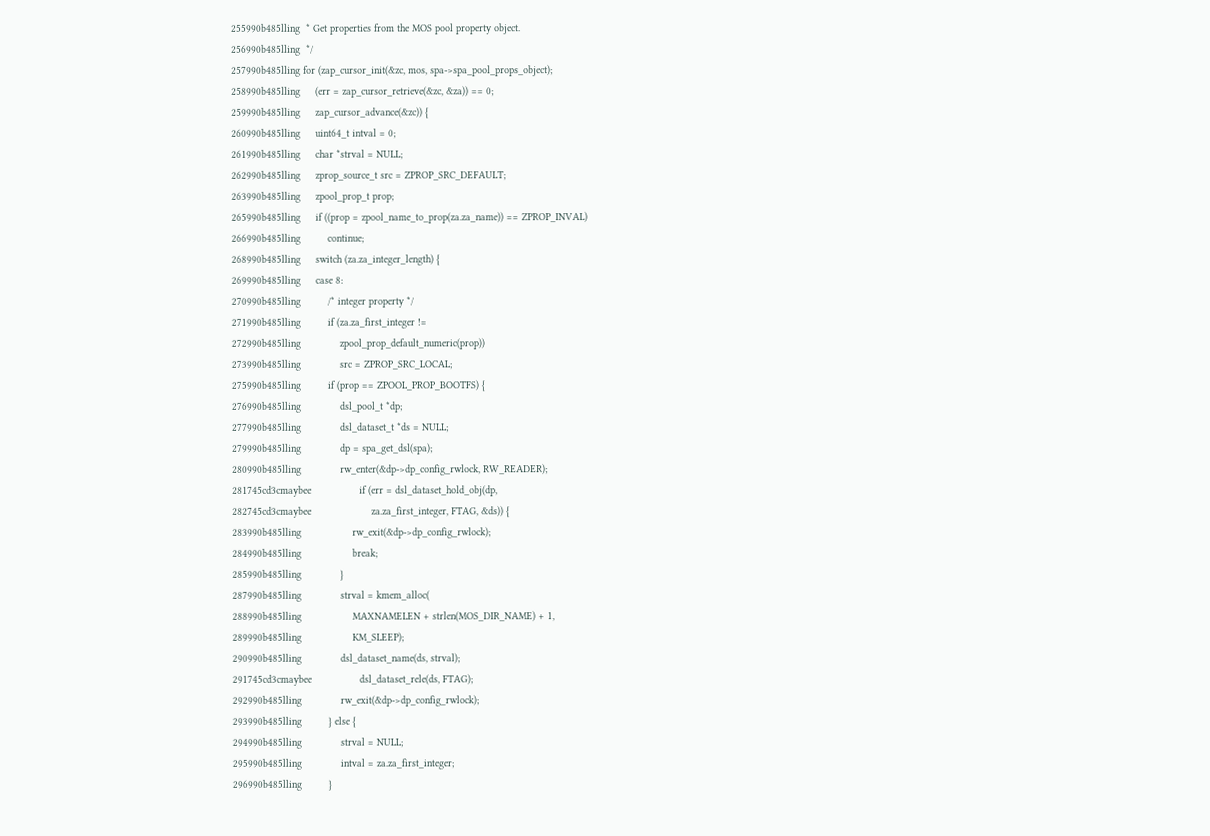255990b485lling  * Get properties from the MOS pool property object.
256990b485lling  */
257990b485lling for (zap_cursor_init(&zc, mos, spa->spa_pool_props_object);
258990b485lling     (err = zap_cursor_retrieve(&zc, &za)) == 0;
259990b485lling     zap_cursor_advance(&zc)) {
260990b485lling     uint64_t intval = 0;
261990b485lling     char *strval = NULL;
262990b485lling     zprop_source_t src = ZPROP_SRC_DEFAULT;
263990b485lling     zpool_prop_t prop;
265990b485lling     if ((prop = zpool_name_to_prop(za.za_name)) == ZPROP_INVAL)
266990b485lling         continue;
268990b485lling     switch (za.za_integer_length) {
269990b485lling     case 8:
270990b485lling         /* integer property */
271990b485lling         if (za.za_first_integer !=
272990b485lling             zpool_prop_default_numeric(prop))
273990b485lling             src = ZPROP_SRC_LOCAL;
275990b485lling         if (prop == ZPOOL_PROP_BOOTFS) {
276990b485lling             dsl_pool_t *dp;
277990b485lling             dsl_dataset_t *ds = NULL;
279990b485lling             dp = spa_get_dsl(spa);
280990b485lling             rw_enter(&dp->dp_config_rwlock, RW_READER);
281745cd3cmaybee                if (err = dsl_dataset_hold_obj(dp,
282745cd3cmaybee                    za.za_first_integer, FTAG, &ds)) {
283990b485lling                 rw_exit(&dp->dp_config_rwlock);
284990b485lling                 break;
285990b485lling             }
287990b485lling             strval = kmem_alloc(
288990b485lling                 MAXNAMELEN + strlen(MOS_DIR_NAME) + 1,
289990b485lling                 KM_SLEEP);
290990b485lling             dsl_dataset_name(ds, strval);
291745cd3cmaybee                dsl_dataset_rele(ds, FTAG);
292990b485lling             rw_exit(&dp->dp_config_rwlock);
293990b485lling         } else {
294990b485lling             strval = NULL;
295990b485lling             intval = za.za_first_integer;
296990b485lling         }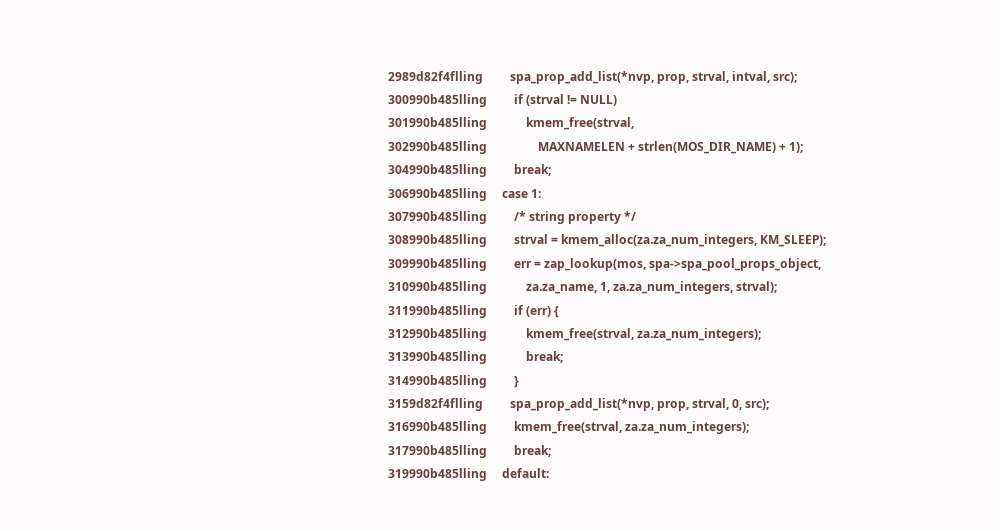2989d82f4flling         spa_prop_add_list(*nvp, prop, strval, intval, src);
300990b485lling         if (strval != NULL)
301990b485lling             kmem_free(strval,
302990b485lling                 MAXNAMELEN + strlen(MOS_DIR_NAME) + 1);
304990b485lling         break;
306990b485lling     case 1:
307990b485lling         /* string property */
308990b485lling         strval = kmem_alloc(za.za_num_integers, KM_SLEEP);
309990b485lling         err = zap_lookup(mos, spa->spa_pool_props_object,
310990b485lling             za.za_name, 1, za.za_num_integers, strval);
311990b485lling         if (err) {
312990b485lling             kmem_free(strval, za.za_num_integers);
313990b485lling             break;
314990b485lling         }
3159d82f4flling         spa_prop_add_list(*nvp, prop, strval, 0, src);
316990b485lling         kmem_free(strval, za.za_num_integers);
317990b485lling         break;
319990b485lling     default: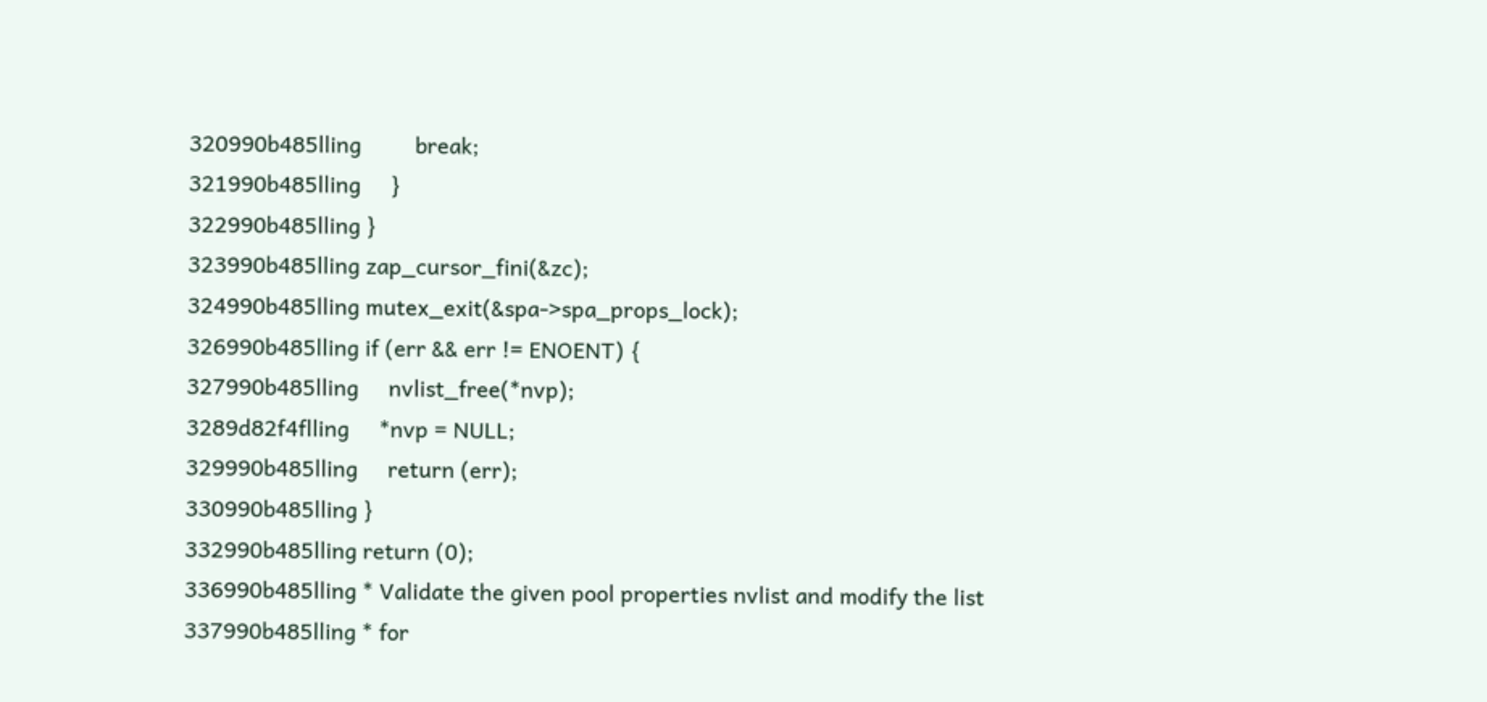320990b485lling         break;
321990b485lling     }
322990b485lling }
323990b485lling zap_cursor_fini(&zc);
324990b485lling mutex_exit(&spa->spa_props_lock);
326990b485lling if (err && err != ENOENT) {
327990b485lling     nvlist_free(*nvp);
3289d82f4flling     *nvp = NULL;
329990b485lling     return (err);
330990b485lling }
332990b485lling return (0);
336990b485lling * Validate the given pool properties nvlist and modify the list
337990b485lling * for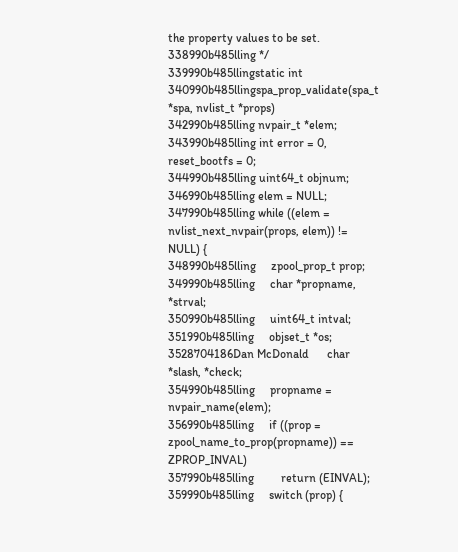the property values to be set.
338990b485lling */
339990b485llingstatic int
340990b485llingspa_prop_validate(spa_t *spa, nvlist_t *props)
342990b485lling nvpair_t *elem;
343990b485lling int error = 0, reset_bootfs = 0;
344990b485lling uint64_t objnum;
346990b485lling elem = NULL;
347990b485lling while ((elem = nvlist_next_nvpair(props, elem)) != NULL) {
348990b485lling     zpool_prop_t prop;
349990b485lling     char *propname, *strval;
350990b485lling     uint64_t intval;
351990b485lling     objset_t *os;
3528704186Dan McDonald      char *slash, *check;
354990b485lling     propname = nvpair_name(elem);
356990b485lling     if ((prop = zpool_name_to_prop(propname)) == ZPROP_INVAL)
357990b485lling         return (EINVAL);
359990b485lling     switch (prop) {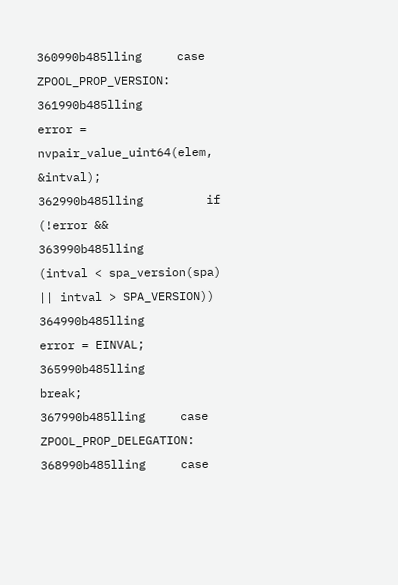360990b485lling     case ZPOOL_PROP_VERSION:
361990b485lling         error = nvpair_value_uint64(elem, &intval);
362990b485lling         if (!error &&
363990b485lling             (intval < spa_version(spa) || intval > SPA_VERSION))
364990b485lling             error = EINVAL;
365990b485lling         break;
367990b485lling     case ZPOOL_PROP_DELEGATION:
368990b485lling     case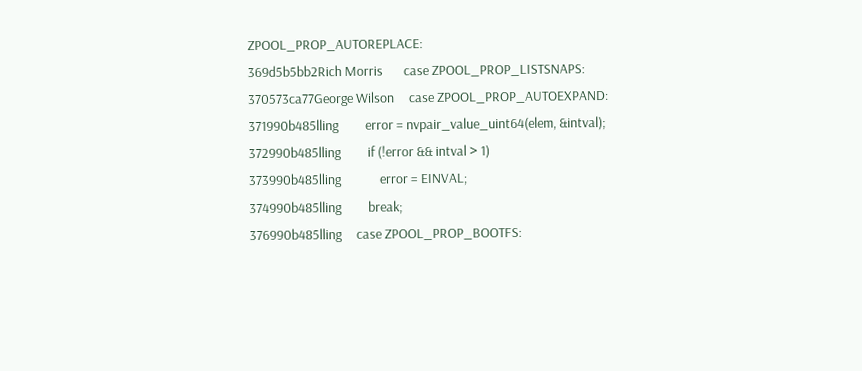ZPOOL_PROP_AUTOREPLACE:
369d5b5bb2Rich Morris       case ZPOOL_PROP_LISTSNAPS:
370573ca77George Wilson     case ZPOOL_PROP_AUTOEXPAND:
371990b485lling         error = nvpair_value_uint64(elem, &intval);
372990b485lling         if (!error && intval > 1)
373990b485lling             error = EINVAL;
374990b485lling         break;
376990b485lling     case ZPOOL_PROP_BOOTFS: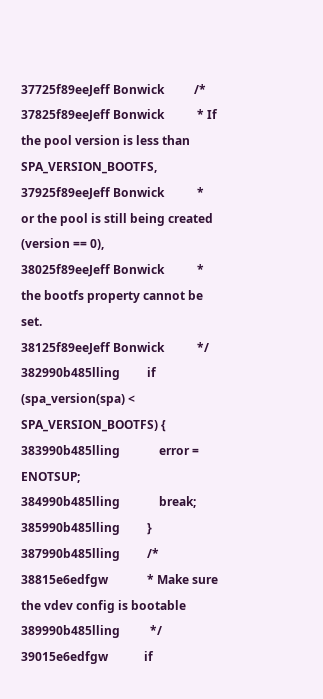37725f89eeJeff Bonwick          /*
37825f89eeJeff Bonwick           * If the pool version is less than SPA_VERSION_BOOTFS,
37925f89eeJeff Bonwick           * or the pool is still being created (version == 0),
38025f89eeJeff Bonwick           * the bootfs property cannot be set.
38125f89eeJeff Bonwick           */
382990b485lling         if (spa_version(spa) < SPA_VERSION_BOOTFS) {
383990b485lling             error = ENOTSUP;
384990b485lling             break;
385990b485lling         }
387990b485lling         /*
38815e6edfgw             * Make sure the vdev config is bootable
389990b485lling          */
39015e6edfgw            if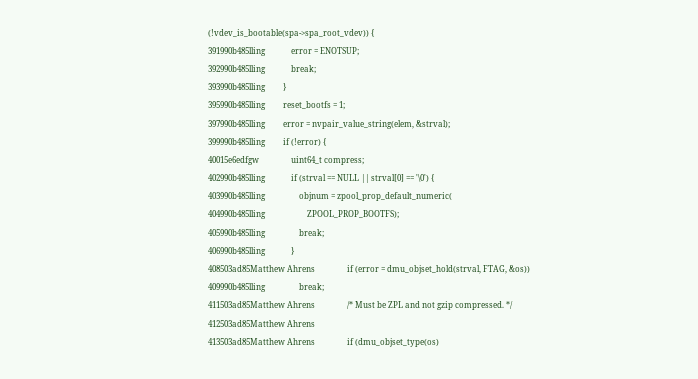(!vdev_is_bootable(spa->spa_root_vdev)) {
391990b485lling             error = ENOTSUP;
392990b485lling             break;
393990b485lling         }
395990b485lling         reset_bootfs = 1;
397990b485lling         error = nvpair_value_string(elem, &strval);
399990b485lling         if (!error) {
40015e6edfgw                uint64_t compress;
402990b485lling             if (strval == NULL || strval[0] == '\0') {
403990b485lling                 objnum = zpool_prop_default_numeric(
404990b485lling                     ZPOOL_PROP_BOOTFS);
405990b485lling                 break;
406990b485lling             }
408503ad85Matthew Ahrens                if (error = dmu_objset_hold(strval, FTAG, &os))
409990b485lling                 break;
411503ad85Matthew Ahrens                /* Must be ZPL and not gzip compressed. */
412503ad85Matthew Ahrens
413503ad85Matthew Ahrens                if (dmu_objset_type(os)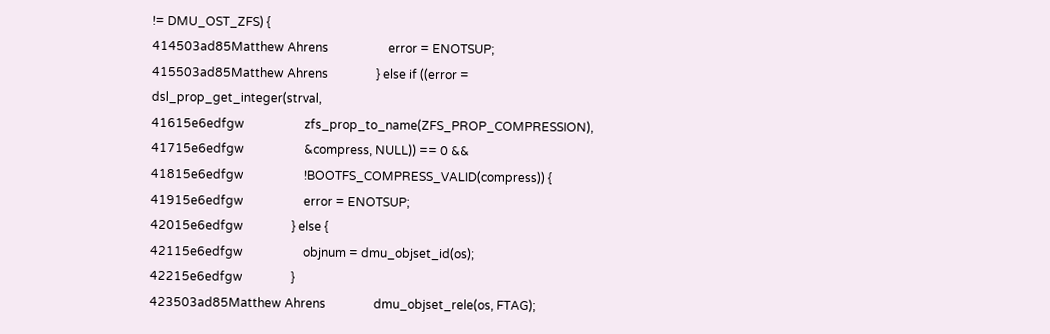!= DMU_OST_ZFS) {
414503ad85Matthew Ahrens                    error = ENOTSUP;
415503ad85Matthew Ahrens                } else if ((error = dsl_prop_get_integer(strval,
41615e6edfgw                    zfs_prop_to_name(ZFS_PROP_COMPRESSION),
41715e6edfgw                    &compress, NULL)) == 0 &&
41815e6edfgw                    !BOOTFS_COMPRESS_VALID(compress)) {
41915e6edfgw                    error = ENOTSUP;
42015e6edfgw                } else {
42115e6edfgw                    objnum = dmu_objset_id(os);
42215e6edfgw                }
423503ad85Matthew Ahrens                dmu_objset_rele(os, FTAG);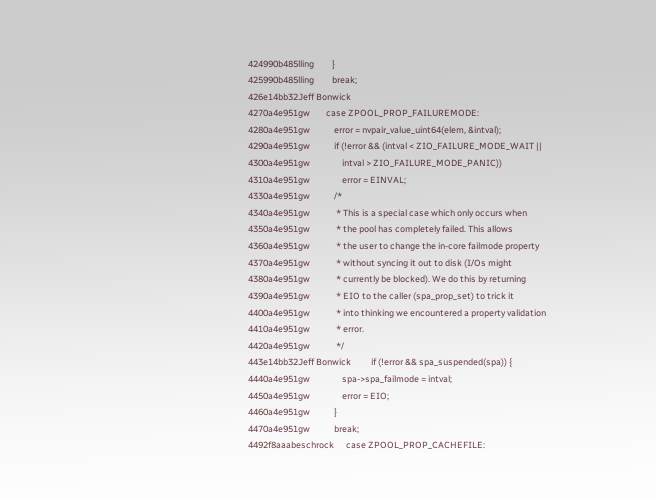424990b485lling         }
425990b485lling         break;
426e14bb32Jeff Bonwick
4270a4e951gw        case ZPOOL_PROP_FAILUREMODE:
4280a4e951gw            error = nvpair_value_uint64(elem, &intval);
4290a4e951gw            if (!error && (intval < ZIO_FAILURE_MODE_WAIT ||
4300a4e951gw                intval > ZIO_FAILURE_MODE_PANIC))
4310a4e951gw                error = EINVAL;
4330a4e951gw            /*
4340a4e951gw             * This is a special case which only occurs when
4350a4e951gw             * the pool has completely failed. This allows
4360a4e951gw             * the user to change the in-core failmode property
4370a4e951gw             * without syncing it out to disk (I/Os might
4380a4e951gw             * currently be blocked). We do this by returning
4390a4e951gw             * EIO to the caller (spa_prop_set) to trick it
4400a4e951gw             * into thinking we encountered a property validation
4410a4e951gw             * error.
4420a4e951gw             */
443e14bb32Jeff Bonwick          if (!error && spa_suspended(spa)) {
4440a4e951gw                spa->spa_failmode = intval;
4450a4e951gw                error = EIO;
4460a4e951gw            }
4470a4e951gw            break;
4492f8aaabeschrock      case ZPOOL_PROP_CACHEFILE: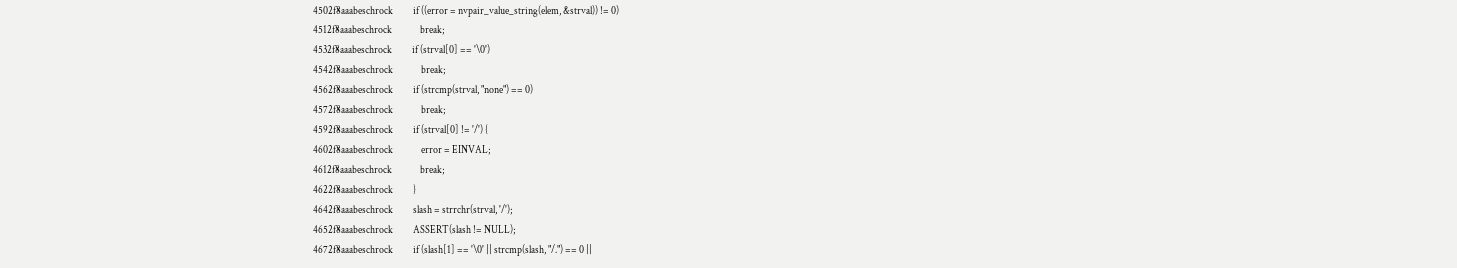4502f8aaabeschrock          if ((error = nvpair_value_string(elem, &strval)) != 0)
4512f8aaabeschrock              break;
4532f8aaabeschrock          if (strval[0] == '\0')
4542f8aaabeschrock              break;
4562f8aaabeschrock          if (strcmp(strval, "none") == 0)
4572f8aaabeschrock              break;
4592f8aaabeschrock          if (strval[0] != '/') {
4602f8aaabeschrock              error = EINVAL;
4612f8aaabeschrock              break;
4622f8aaabeschrock          }
4642f8aaabeschrock          slash = strrchr(strval, '/');
4652f8aaabeschrock          ASSERT(slash != NULL);
4672f8aaabeschrock          if (slash[1] == '\0' || strcmp(slash, "/.") == 0 ||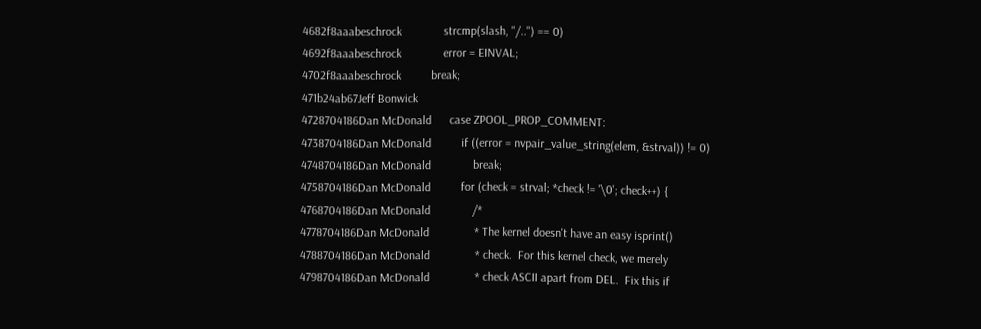4682f8aaabeschrock              strcmp(slash, "/..") == 0)
4692f8aaabeschrock              error = EINVAL;
4702f8aaabeschrock          break;
471b24ab67Jeff Bonwick
4728704186Dan McDonald      case ZPOOL_PROP_COMMENT:
4738704186Dan McDonald          if ((error = nvpair_value_string(elem, &strval)) != 0)
4748704186Dan McDonald              break;
4758704186Dan McDonald          for (check = strval; *check != '\0'; check++) {
4768704186Dan McDonald              /*
4778704186Dan McDonald               * The kernel doesn't have an easy isprint()
4788704186Dan McDonald               * check.  For this kernel check, we merely
4798704186Dan McDonald               * check ASCII apart from DEL.  Fix this if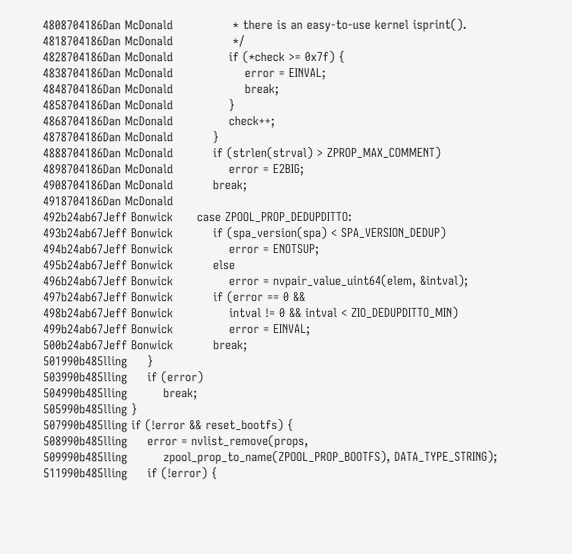4808704186Dan McDonald               * there is an easy-to-use kernel isprint().
4818704186Dan McDonald               */
4828704186Dan McDonald              if (*check >= 0x7f) {
4838704186Dan McDonald                  error = EINVAL;
4848704186Dan McDonald                  break;
4858704186Dan McDonald              }
4868704186Dan McDonald              check++;
4878704186Dan McDonald          }
4888704186Dan McDonald          if (strlen(strval) > ZPROP_MAX_COMMENT)
4898704186Dan McDonald              error = E2BIG;
4908704186Dan McDonald          break;
4918704186Dan McDonald
492b24ab67Jeff Bonwick      case ZPOOL_PROP_DEDUPDITTO:
493b24ab67Jeff Bonwick          if (spa_version(spa) < SPA_VERSION_DEDUP)
494b24ab67Jeff Bonwick              error = ENOTSUP;
495b24ab67Jeff Bonwick          else
496b24ab67Jeff Bonwick              error = nvpair_value_uint64(elem, &intval);
497b24ab67Jeff Bonwick          if (error == 0 &&
498b24ab67Jeff Bonwick              intval != 0 && intval < ZIO_DEDUPDITTO_MIN)
499b24ab67Jeff Bonwick              error = EINVAL;
500b24ab67Jeff Bonwick          break;
501990b485lling     }
503990b485lling     if (error)
504990b485lling         break;
505990b485lling }
507990b485lling if (!error && reset_bootfs) {
508990b485lling     error = nvlist_remove(props,
509990b485lling         zpool_prop_to_name(ZPOOL_PROP_BOOTFS), DATA_TYPE_STRING);
511990b485lling     if (!error) {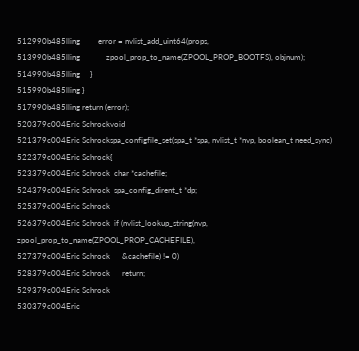512990b485lling         error = nvlist_add_uint64(props,
513990b485lling             zpool_prop_to_name(ZPOOL_PROP_BOOTFS), objnum);
514990b485lling     }
515990b485lling }
517990b485lling return (error);
520379c004Eric Schrockvoid
521379c004Eric Schrockspa_configfile_set(spa_t *spa, nvlist_t *nvp, boolean_t need_sync)
522379c004Eric Schrock{
523379c004Eric Schrock  char *cachefile;
524379c004Eric Schrock  spa_config_dirent_t *dp;
525379c004Eric Schrock
526379c004Eric Schrock  if (nvlist_lookup_string(nvp, zpool_prop_to_name(ZPOOL_PROP_CACHEFILE),
527379c004Eric Schrock      &cachefile) != 0)
528379c004Eric Schrock      return;
529379c004Eric Schrock
530379c004Eric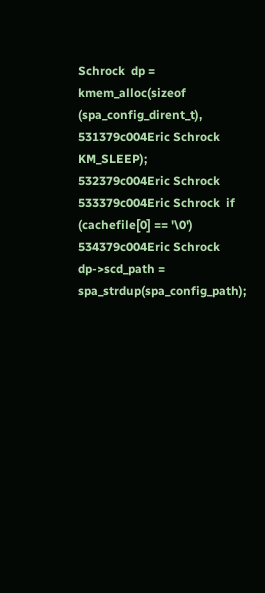Schrock  dp = kmem_alloc(sizeof (spa_config_dirent_t),
531379c004Eric Schrock      KM_SLEEP);
532379c004Eric Schrock
533379c004Eric Schrock  if (cachefile[0] == '\0')
534379c004Eric Schrock      dp->scd_path = spa_strdup(spa_config_path);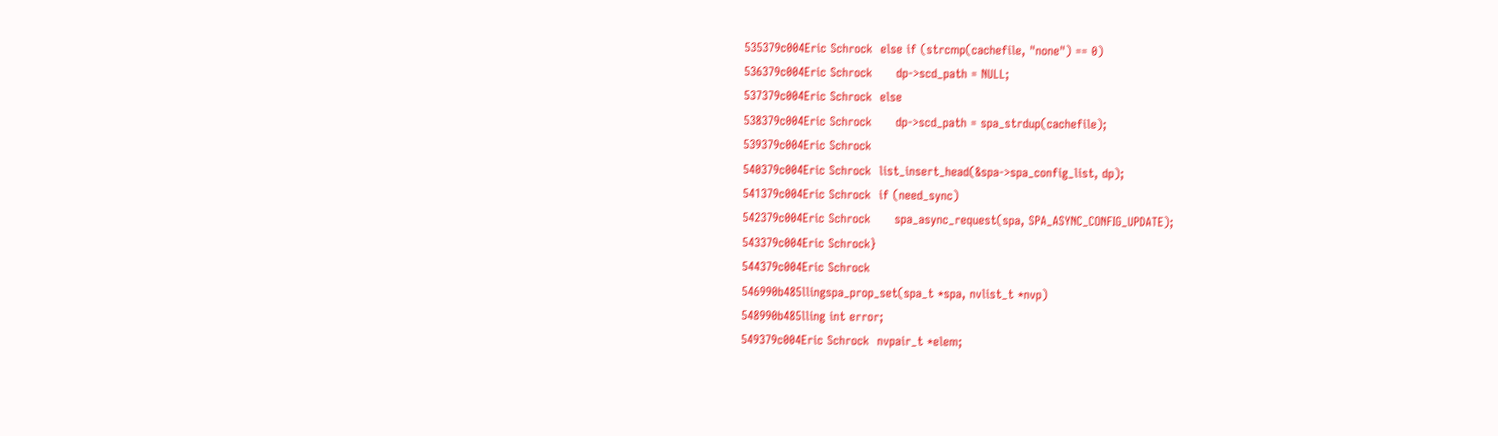535379c004Eric Schrock  else if (strcmp(cachefile, "none") == 0)
536379c004Eric Schrock      dp->scd_path = NULL;
537379c004Eric Schrock  else
538379c004Eric Schrock      dp->scd_path = spa_strdup(cachefile);
539379c004Eric Schrock
540379c004Eric Schrock  list_insert_head(&spa->spa_config_list, dp);
541379c004Eric Schrock  if (need_sync)
542379c004Eric Schrock      spa_async_request(spa, SPA_ASYNC_CONFIG_UPDATE);
543379c004Eric Schrock}
544379c004Eric Schrock
546990b485llingspa_prop_set(spa_t *spa, nvlist_t *nvp)
548990b485lling int error;
549379c004Eric Schrock  nvpair_t *elem;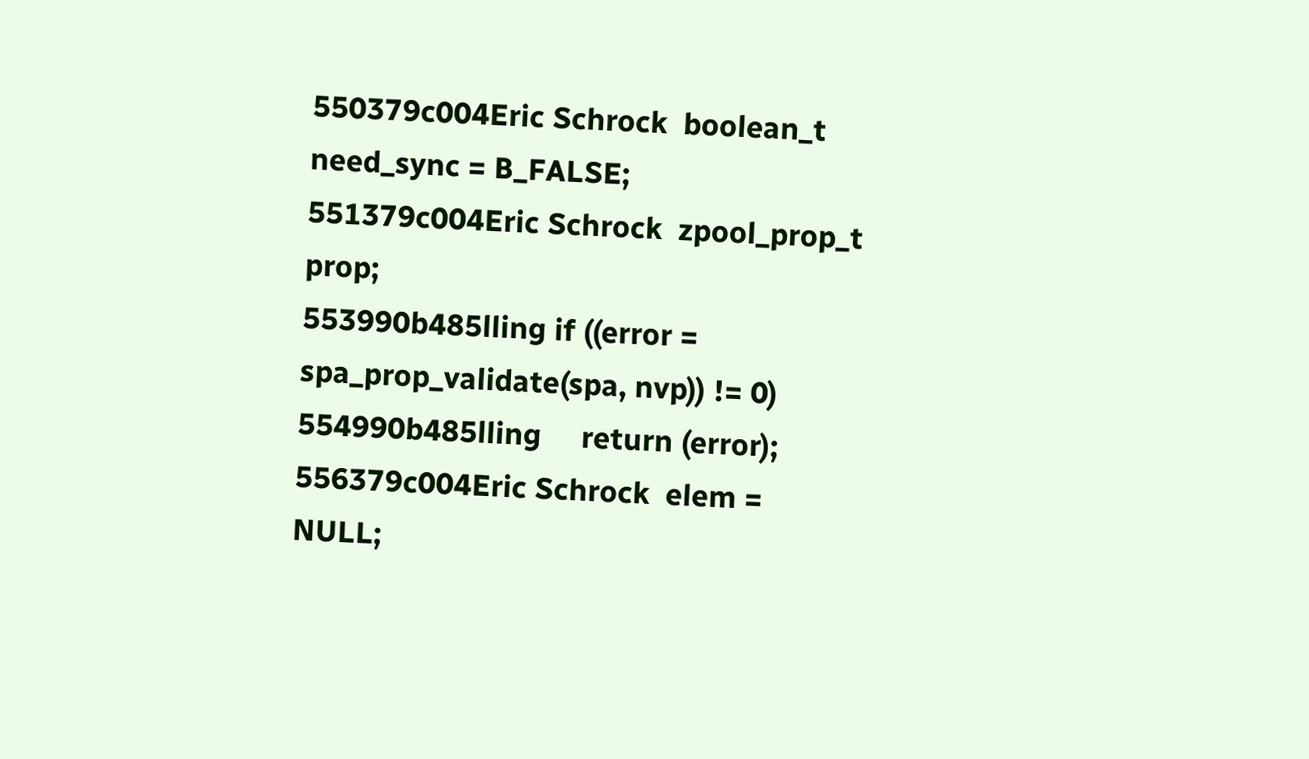550379c004Eric Schrock  boolean_t need_sync = B_FALSE;
551379c004Eric Schrock  zpool_prop_t prop;
553990b485lling if ((error = spa_prop_validate(spa, nvp)) != 0)
554990b485lling     return (error);
556379c004Eric Schrock  elem = NULL;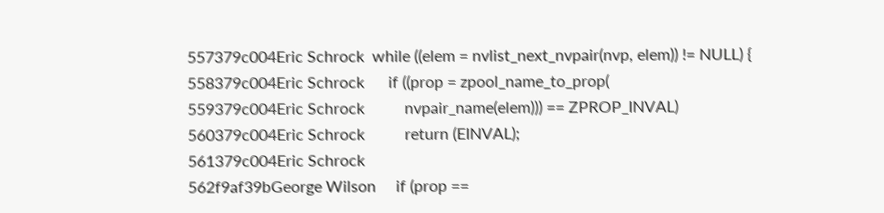557379c004Eric Schrock  while ((elem = nvlist_next_nvpair(nvp, elem)) != NULL) {
558379c004Eric Schrock      if ((prop = zpool_name_to_prop(
559379c004Eric Schrock          nvpair_name(elem))) == ZPROP_INVAL)
560379c004Eric Schrock          return (EINVAL);
561379c004Eric Schrock
562f9af39bGeorge Wilson     if (prop ==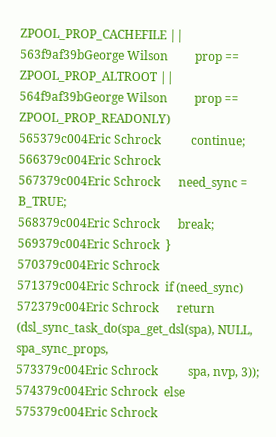ZPOOL_PROP_CACHEFILE ||
563f9af39bGeorge Wilson         prop == ZPOOL_PROP_ALTROOT ||
564f9af39bGeorge Wilson         prop == ZPOOL_PROP_READONLY)
565379c004Eric Schrock          continue;
566379c004Eric Schrock
567379c004Eric Schrock      need_sync = B_TRUE;
568379c004Eric Schrock      break;
569379c004Eric Schrock  }
570379c004Eric Schrock
571379c004Eric Schrock  if (need_sync)
572379c004Eric Schrock      return (dsl_sync_task_do(spa_get_dsl(spa), NULL, spa_sync_props,
573379c004Eric Schrock          spa, nvp, 3));
574379c004Eric Schrock  else
575379c004Eric Schrock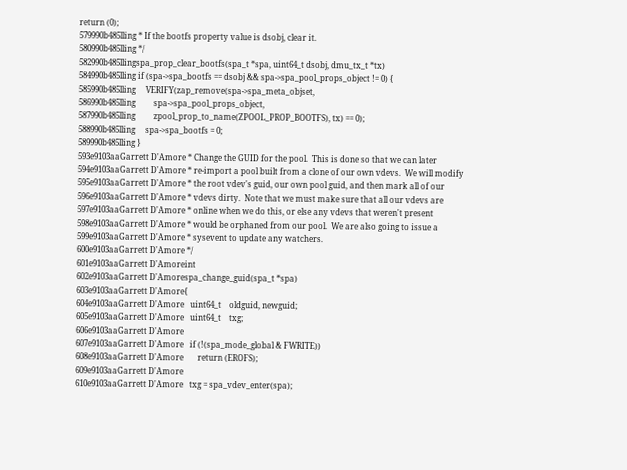return (0);
579990b485lling * If the bootfs property value is dsobj, clear it.
580990b485lling */
582990b485llingspa_prop_clear_bootfs(spa_t *spa, uint64_t dsobj, dmu_tx_t *tx)
584990b485lling if (spa->spa_bootfs == dsobj && spa->spa_pool_props_object != 0) {
585990b485lling     VERIFY(zap_remove(spa->spa_meta_objset,
586990b485lling         spa->spa_pool_props_object,
587990b485lling         zpool_prop_to_name(ZPOOL_PROP_BOOTFS), tx) == 0);
588990b485lling     spa->spa_bootfs = 0;
589990b485lling }
593e9103aaGarrett D'Amore * Change the GUID for the pool.  This is done so that we can later
594e9103aaGarrett D'Amore * re-import a pool built from a clone of our own vdevs.  We will modify
595e9103aaGarrett D'Amore * the root vdev's guid, our own pool guid, and then mark all of our
596e9103aaGarrett D'Amore * vdevs dirty.  Note that we must make sure that all our vdevs are
597e9103aaGarrett D'Amore * online when we do this, or else any vdevs that weren't present
598e9103aaGarrett D'Amore * would be orphaned from our pool.  We are also going to issue a
599e9103aaGarrett D'Amore * sysevent to update any watchers.
600e9103aaGarrett D'Amore */
601e9103aaGarrett D'Amoreint
602e9103aaGarrett D'Amorespa_change_guid(spa_t *spa)
603e9103aaGarrett D'Amore{
604e9103aaGarrett D'Amore   uint64_t    oldguid, newguid;
605e9103aaGarrett D'Amore   uint64_t    txg;
606e9103aaGarrett D'Amore
607e9103aaGarrett D'Amore   if (!(spa_mode_global & FWRITE))
608e9103aaGarrett D'Amore       return (EROFS);
609e9103aaGarrett D'Amore
610e9103aaGarrett D'Amore   txg = spa_vdev_enter(spa);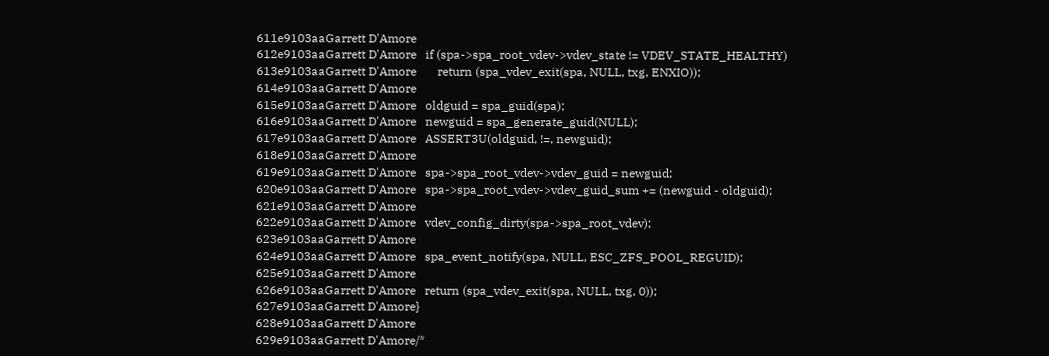611e9103aaGarrett D'Amore
612e9103aaGarrett D'Amore   if (spa->spa_root_vdev->vdev_state != VDEV_STATE_HEALTHY)
613e9103aaGarrett D'Amore       return (spa_vdev_exit(spa, NULL, txg, ENXIO));
614e9103aaGarrett D'Amore
615e9103aaGarrett D'Amore   oldguid = spa_guid(spa);
616e9103aaGarrett D'Amore   newguid = spa_generate_guid(NULL);
617e9103aaGarrett D'Amore   ASSERT3U(oldguid, !=, newguid);
618e9103aaGarrett D'Amore
619e9103aaGarrett D'Amore   spa->spa_root_vdev->vdev_guid = newguid;
620e9103aaGarrett D'Amore   spa->spa_root_vdev->vdev_guid_sum += (newguid - oldguid);
621e9103aaGarrett D'Amore
622e9103aaGarrett D'Amore   vdev_config_dirty(spa->spa_root_vdev);
623e9103aaGarrett D'Amore
624e9103aaGarrett D'Amore   spa_event_notify(spa, NULL, ESC_ZFS_POOL_REGUID);
625e9103aaGarrett D'Amore
626e9103aaGarrett D'Amore   return (spa_vdev_exit(spa, NULL, txg, 0));
627e9103aaGarrett D'Amore}
628e9103aaGarrett D'Amore
629e9103aaGarrett D'Amore/*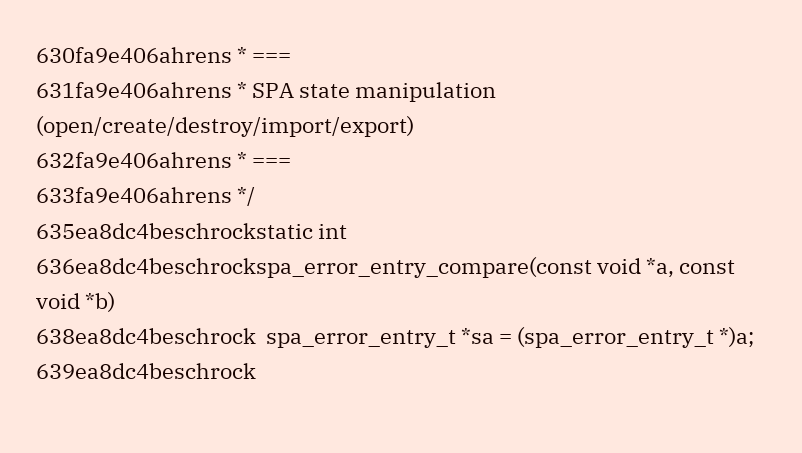630fa9e406ahrens * ===
631fa9e406ahrens * SPA state manipulation (open/create/destroy/import/export)
632fa9e406ahrens * ===
633fa9e406ahrens */
635ea8dc4beschrockstatic int
636ea8dc4beschrockspa_error_entry_compare(const void *a, const void *b)
638ea8dc4beschrock  spa_error_entry_t *sa = (spa_error_entry_t *)a;
639ea8dc4beschrock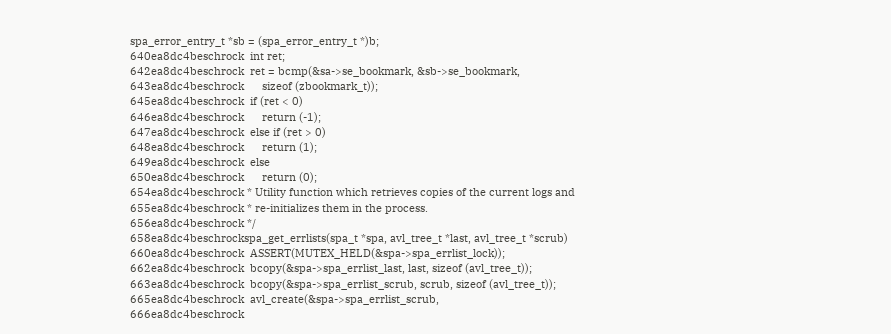spa_error_entry_t *sb = (spa_error_entry_t *)b;
640ea8dc4beschrock  int ret;
642ea8dc4beschrock  ret = bcmp(&sa->se_bookmark, &sb->se_bookmark,
643ea8dc4beschrock      sizeof (zbookmark_t));
645ea8dc4beschrock  if (ret < 0)
646ea8dc4beschrock      return (-1);
647ea8dc4beschrock  else if (ret > 0)
648ea8dc4beschrock      return (1);
649ea8dc4beschrock  else
650ea8dc4beschrock      return (0);
654ea8dc4beschrock * Utility function which retrieves copies of the current logs and
655ea8dc4beschrock * re-initializes them in the process.
656ea8dc4beschrock */
658ea8dc4beschrockspa_get_errlists(spa_t *spa, avl_tree_t *last, avl_tree_t *scrub)
660ea8dc4beschrock  ASSERT(MUTEX_HELD(&spa->spa_errlist_lock));
662ea8dc4beschrock  bcopy(&spa->spa_errlist_last, last, sizeof (avl_tree_t));
663ea8dc4beschrock  bcopy(&spa->spa_errlist_scrub, scrub, sizeof (avl_tree_t));
665ea8dc4beschrock  avl_create(&spa->spa_errlist_scrub,
666ea8dc4beschrock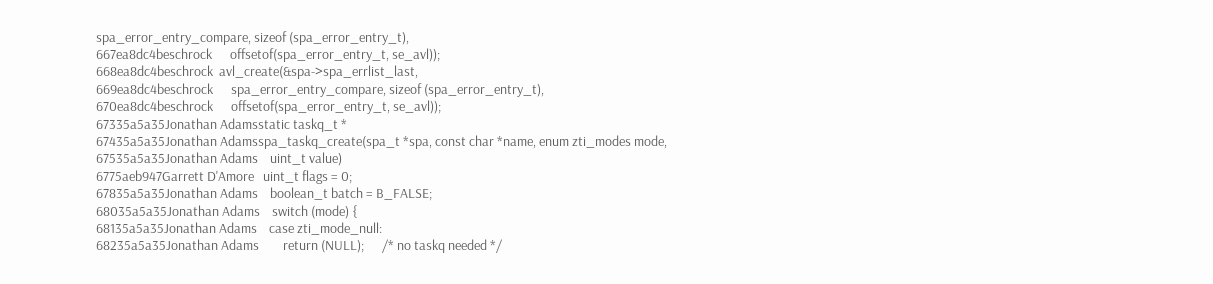spa_error_entry_compare, sizeof (spa_error_entry_t),
667ea8dc4beschrock      offsetof(spa_error_entry_t, se_avl));
668ea8dc4beschrock  avl_create(&spa->spa_errlist_last,
669ea8dc4beschrock      spa_error_entry_compare, sizeof (spa_error_entry_t),
670ea8dc4beschrock      offsetof(spa_error_entry_t, se_avl));
67335a5a35Jonathan Adamsstatic taskq_t *
67435a5a35Jonathan Adamsspa_taskq_create(spa_t *spa, const char *name, enum zti_modes mode,
67535a5a35Jonathan Adams    uint_t value)
6775aeb947Garrett D'Amore   uint_t flags = 0;
67835a5a35Jonathan Adams    boolean_t batch = B_FALSE;
68035a5a35Jonathan Adams    switch (mode) {
68135a5a35Jonathan Adams    case zti_mode_null:
68235a5a35Jonathan Adams        return (NULL);      /* no taskq needed */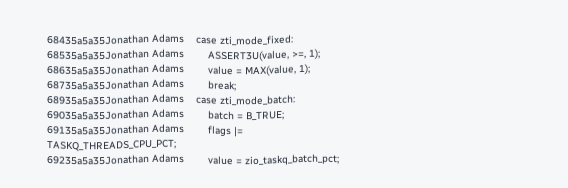68435a5a35Jonathan Adams    case zti_mode_fixed:
68535a5a35Jonathan Adams        ASSERT3U(value, >=, 1);
68635a5a35Jonathan Adams        value = MAX(value, 1);
68735a5a35Jonathan Adams        break;
68935a5a35Jonathan Adams    case zti_mode_batch:
69035a5a35Jonathan Adams        batch = B_TRUE;
69135a5a35Jonathan Adams        flags |= TASKQ_THREADS_CPU_PCT;
69235a5a35Jonathan Adams        value = zio_taskq_batch_pct;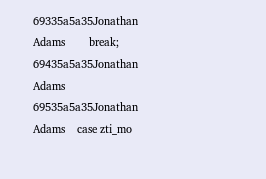69335a5a35Jonathan Adams        break;
69435a5a35Jonathan Adams
69535a5a35Jonathan Adams    case zti_mo